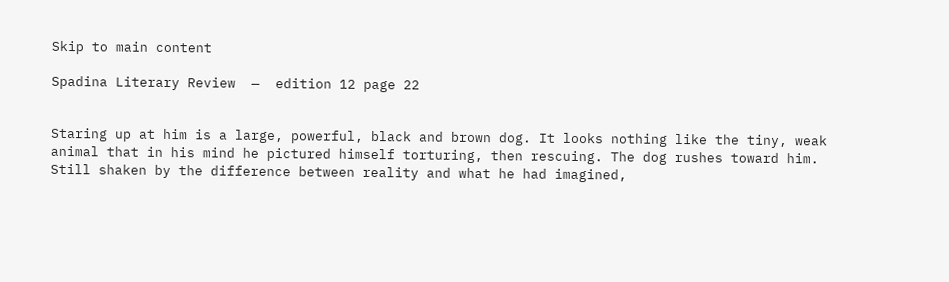Skip to main content

Spadina Literary Review  —  edition 12 page 22


Staring up at him is a large, powerful, black and brown dog. It looks nothing like the tiny, weak animal that in his mind he pictured himself torturing, then rescuing. The dog rushes toward him. Still shaken by the difference between reality and what he had imagined,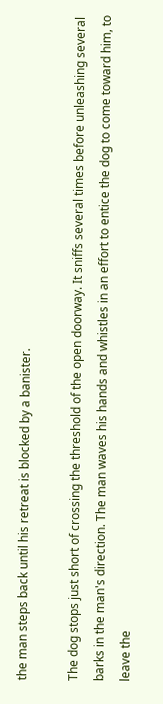the man steps back until his retreat is blocked by a banister.

The dog stops just short of crossing the threshold of the open doorway. It sniffs several times before unleashing several barks in the man's direction. The man waves his hands and whistles in an effort to entice the dog to come toward him, to leave the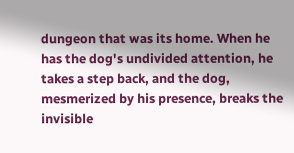dungeon that was its home. When he has the dog's undivided attention, he takes a step back, and the dog, mesmerized by his presence, breaks the invisible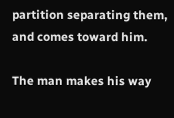partition separating them, and comes toward him.

The man makes his way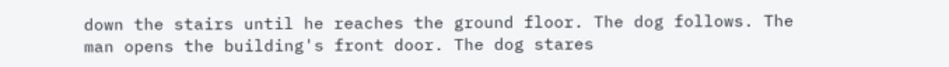down the stairs until he reaches the ground floor. The dog follows. The man opens the building's front door. The dog stares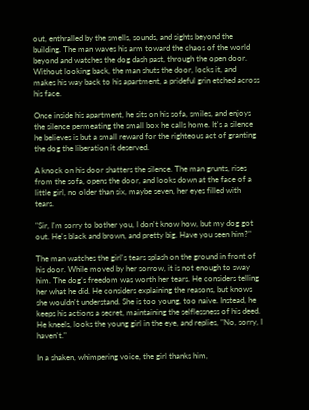out, enthralled by the smells, sounds, and sights beyond the building. The man waves his arm toward the chaos of the world beyond and watches the dog dash past, through the open door. Without looking back, the man shuts the door, locks it, and makes his way back to his apartment, a prideful grin etched across his face.

Once inside his apartment, he sits on his sofa, smiles, and enjoys the silence permeating the small box he calls home. It's a silence he believes is but a small reward for the righteous act of granting the dog the liberation it deserved.

A knock on his door shatters the silence. The man grunts, rises from the sofa, opens the door, and looks down at the face of a little girl, no older than six, maybe seven, her eyes filled with tears.

"Sir, I'm sorry to bother you, I don't know how, but my dog got out. He's black and brown, and pretty big. Have you seen him?"

The man watches the girl's tears splash on the ground in front of his door. While moved by her sorrow, it is not enough to sway him. The dog’s freedom was worth her tears. He considers telling her what he did. He considers explaining the reasons, but knows she wouldn't understand. She is too young, too naive. Instead, he keeps his actions a secret, maintaining the selflessness of his deed. He kneels, looks the young girl in the eye, and replies, "No, sorry, I haven't."

In a shaken, whimpering voice, the girl thanks him,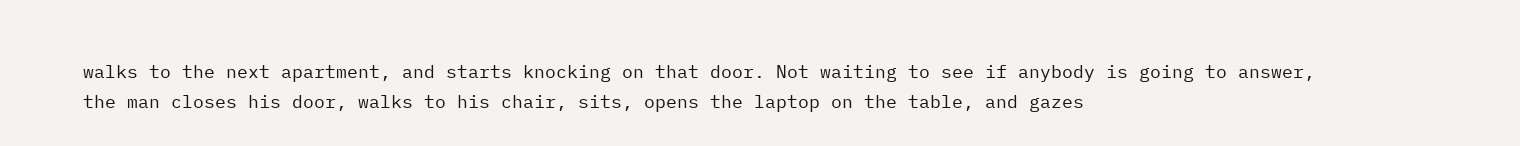walks to the next apartment, and starts knocking on that door. Not waiting to see if anybody is going to answer, the man closes his door, walks to his chair, sits, opens the laptop on the table, and gazes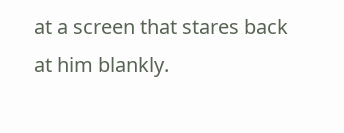at a screen that stares back at him blankly.